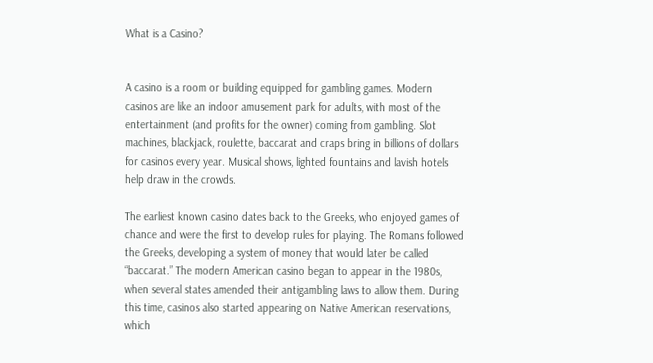What is a Casino?


A casino is a room or building equipped for gambling games. Modern casinos are like an indoor amusement park for adults, with most of the entertainment (and profits for the owner) coming from gambling. Slot machines, blackjack, roulette, baccarat and craps bring in billions of dollars for casinos every year. Musical shows, lighted fountains and lavish hotels help draw in the crowds.

The earliest known casino dates back to the Greeks, who enjoyed games of chance and were the first to develop rules for playing. The Romans followed the Greeks, developing a system of money that would later be called “baccarat.” The modern American casino began to appear in the 1980s, when several states amended their antigambling laws to allow them. During this time, casinos also started appearing on Native American reservations, which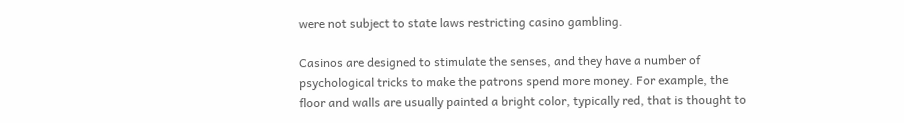were not subject to state laws restricting casino gambling.

Casinos are designed to stimulate the senses, and they have a number of psychological tricks to make the patrons spend more money. For example, the floor and walls are usually painted a bright color, typically red, that is thought to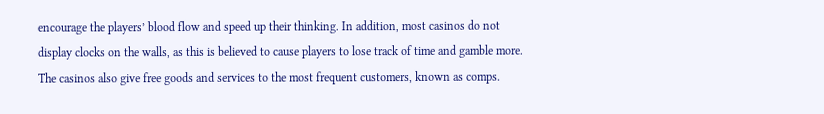encourage the players’ blood flow and speed up their thinking. In addition, most casinos do not display clocks on the walls, as this is believed to cause players to lose track of time and gamble more. The casinos also give free goods and services to the most frequent customers, known as comps.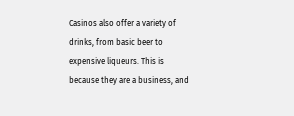Casinos also offer a variety of drinks, from basic beer to expensive liqueurs. This is because they are a business, and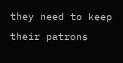they need to keep their patrons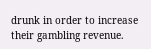drunk in order to increase their gambling revenue.